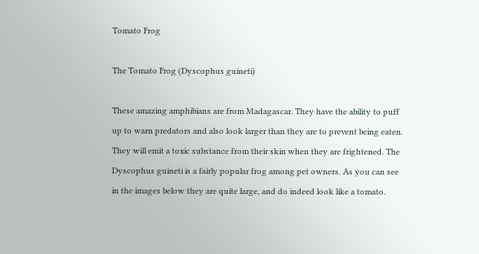Tomato Frog

The Tomato Frog (Dyscophus guineti)

These amazing amphibians are from Madagascar. They have the ability to puff up to warn predators and also look larger than they are to prevent being eaten. They will emit a toxic substance from their skin when they are frightened. The Dyscophus guineti is a fairly popular frog among pet owners. As you can see in the images below they are quite large, and do indeed look like a tomato.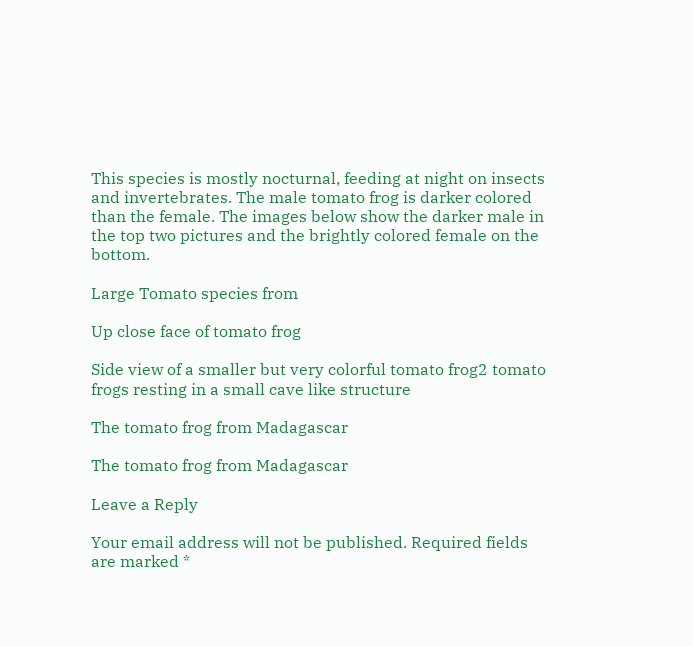This species is mostly nocturnal, feeding at night on insects and invertebrates. The male tomato frog is darker colored than the female. The images below show the darker male in the top two pictures and the brightly colored female on the bottom.

Large Tomato species from

Up close face of tomato frog

Side view of a smaller but very colorful tomato frog2 tomato frogs resting in a small cave like structure

The tomato frog from Madagascar

The tomato frog from Madagascar

Leave a Reply

Your email address will not be published. Required fields are marked *